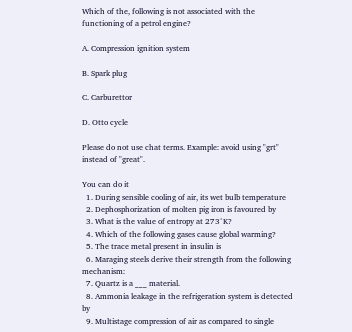Which of the, following is not associated with the functioning of a petrol engine?

A. Compression ignition system

B. Spark plug

C. Carburettor

D. Otto cycle

Please do not use chat terms. Example: avoid using "grt" instead of "great".

You can do it
  1. During sensible cooling of air, its wet bulb temperature
  2. Dephosphorization of molten pig iron is favoured by
  3. What is the value of entropy at 273°K?
  4. Which of the following gases cause global warming?
  5. The trace metal present in insulin is
  6. Maraging steels derive their strength from the following mechanism:
  7. Quartz is a ___ material.
  8. Ammonia leakage in the refrigeration system is detected by
  9. Multistage compression of air as compared to single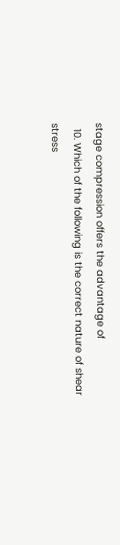stage compression offers the advantage of
  10. Which of the following is the correct nature of shear stress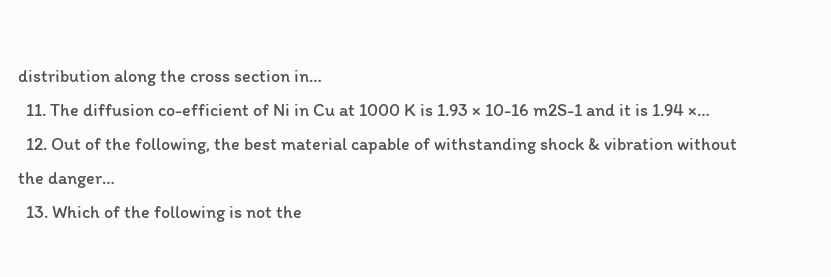distribution along the cross section in…
  11. The diffusion co-efficient of Ni in Cu at 1000 K is 1.93 × 10-16 m2S-1 and it is 1.94 ×…
  12. Out of the following, the best material capable of withstanding shock & vibration without the danger…
  13. Which of the following is not the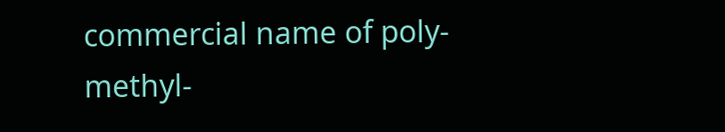commercial name of poly-methyl-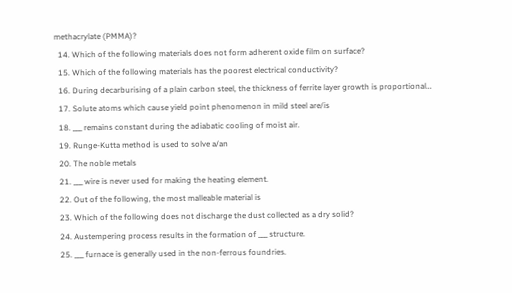methacrylate (PMMA)?
  14. Which of the following materials does not form adherent oxide film on surface?
  15. Which of the following materials has the poorest electrical conductivity?
  16. During decarburising of a plain carbon steel, the thickness of ferrite layer growth is proportional…
  17. Solute atoms which cause yield point phenomenon in mild steel are/is
  18. ___ remains constant during the adiabatic cooling of moist air.
  19. Runge-Kutta method is used to solve a/an
  20. The noble metals
  21. ___ wire is never used for making the heating element.
  22. Out of the following, the most malleable material is
  23. Which of the following does not discharge the dust collected as a dry solid?
  24. Austempering process results in the formation of ___ structure.
  25. ___ furnace is generally used in the non-ferrous foundries.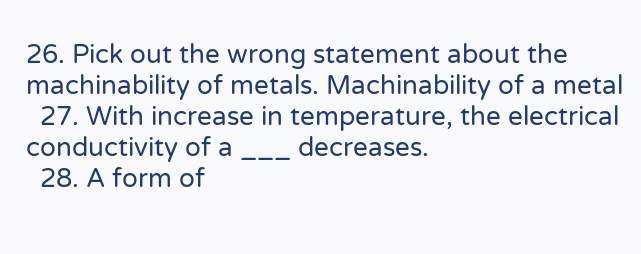26. Pick out the wrong statement about the machinability of metals. Machinability of a metal
  27. With increase in temperature, the electrical conductivity of a ___ decreases.
  28. A form of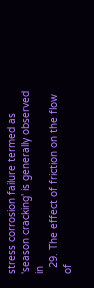stress corrosion failure termed as 'season cracking' is generally observed in
  29. The effect of friction on the flow of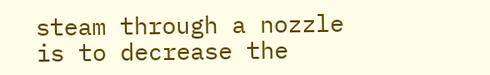steam through a nozzle is to decrease the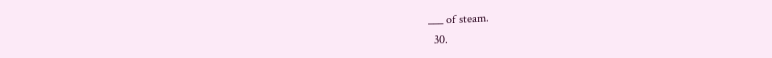___ of steam.
  30.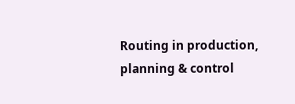Routing in production, planning & control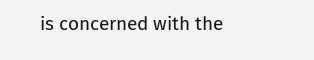is concerned with the